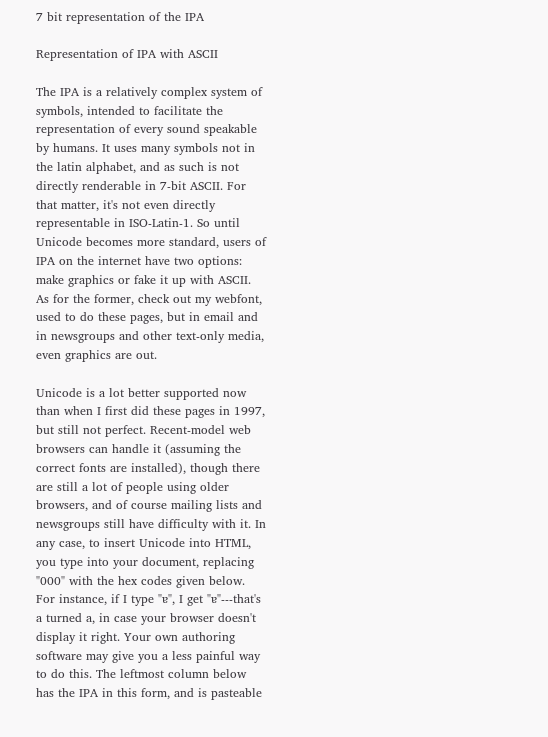7 bit representation of the IPA

Representation of IPA with ASCII

The IPA is a relatively complex system of symbols, intended to facilitate the representation of every sound speakable by humans. It uses many symbols not in the latin alphabet, and as such is not directly renderable in 7-bit ASCII. For that matter, it's not even directly representable in ISO-Latin-1. So until Unicode becomes more standard, users of IPA on the internet have two options: make graphics or fake it up with ASCII. As for the former, check out my webfont, used to do these pages, but in email and in newsgroups and other text-only media, even graphics are out.

Unicode is a lot better supported now than when I first did these pages in 1997, but still not perfect. Recent-model web browsers can handle it (assuming the correct fonts are installed), though there are still a lot of people using older browsers, and of course mailing lists and newsgroups still have difficulty with it. In any case, to insert Unicode into HTML, you type into your document, replacing "000" with the hex codes given below. For instance, if I type "ɐ", I get "ɐ"---that's a turned a, in case your browser doesn't display it right. Your own authoring software may give you a less painful way to do this. The leftmost column below has the IPA in this form, and is pasteable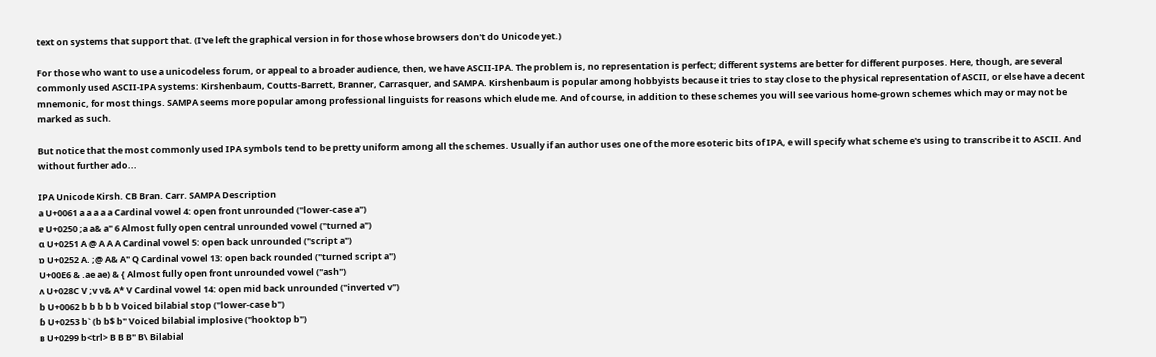text on systems that support that. (I've left the graphical version in for those whose browsers don't do Unicode yet.)

For those who want to use a unicodeless forum, or appeal to a broader audience, then, we have ASCII-IPA. The problem is, no representation is perfect; different systems are better for different purposes. Here, though, are several commonly used ASCII-IPA systems: Kirshenbaum, Coutts-Barrett, Branner, Carrasquer, and SAMPA. Kirshenbaum is popular among hobbyists because it tries to stay close to the physical representation of ASCII, or else have a decent mnemonic, for most things. SAMPA seems more popular among professional linguists for reasons which elude me. And of course, in addition to these schemes you will see various home-grown schemes which may or may not be marked as such.

But notice that the most commonly used IPA symbols tend to be pretty uniform among all the schemes. Usually if an author uses one of the more esoteric bits of IPA, e will specify what scheme e's using to transcribe it to ASCII. And without further ado...

IPA Unicode Kirsh. CB Bran. Carr. SAMPA Description
a U+0061 a a a a a Cardinal vowel 4: open front unrounded ("lower-case a")
ɐ U+0250 ;a a& a" 6 Almost fully open central unrounded vowel ("turned a")
ɑ U+0251 A @ A A A Cardinal vowel 5: open back unrounded ("script a")
ɒ U+0252 A. ;@ A& A" Q Cardinal vowel 13: open back rounded ("turned script a")
U+00E6 & .ae ae) & { Almost fully open front unrounded vowel ("ash")
ʌ U+028C V ;v v& A* V Cardinal vowel 14: open mid back unrounded ("inverted v")
b U+0062 b b b b b Voiced bilabial stop ("lower-case b")
ɓ U+0253 b` (b b$ b" Voiced bilabial implosive ("hooktop b")
ʙ U+0299 b<trl> B B B" B\ Bilabial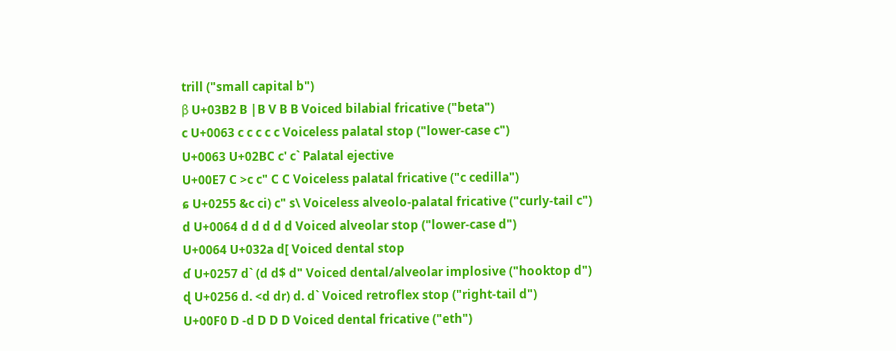trill ("small capital b")
β U+03B2 B |B V B B Voiced bilabial fricative ("beta")
c U+0063 c c c c c Voiceless palatal stop ("lower-case c")
U+0063 U+02BC c' c` Palatal ejective
U+00E7 C >c c" C C Voiceless palatal fricative ("c cedilla")
ɕ U+0255 &c ci) c" s\ Voiceless alveolo-palatal fricative ("curly-tail c")
d U+0064 d d d d d Voiced alveolar stop ("lower-case d")
U+0064 U+032a d[ Voiced dental stop
ɗ U+0257 d` (d d$ d" Voiced dental/alveolar implosive ("hooktop d")
ɖ U+0256 d. <d dr) d. d` Voiced retroflex stop ("right-tail d")
U+00F0 D -d D D D Voiced dental fricative ("eth")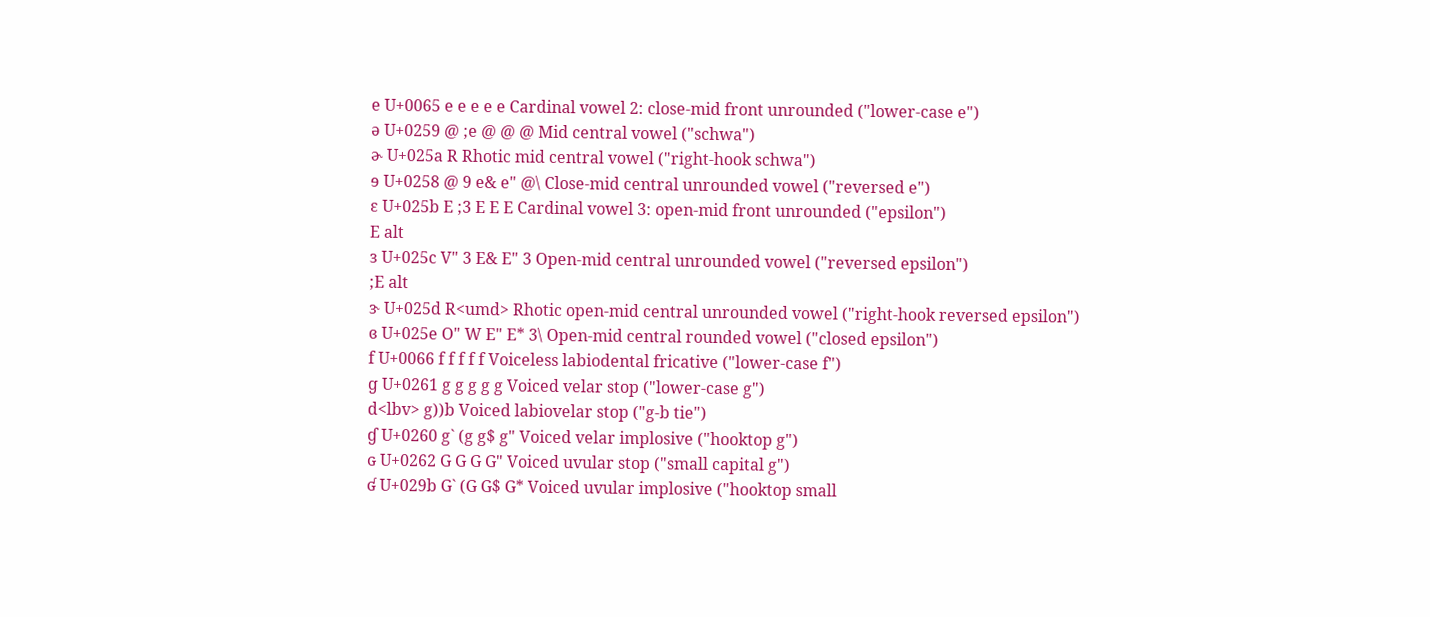e U+0065 e e e e e Cardinal vowel 2: close-mid front unrounded ("lower-case e")
ə U+0259 @ ;e @ @ @ Mid central vowel ("schwa")
ɚ U+025a R Rhotic mid central vowel ("right-hook schwa")
ɘ U+0258 @ 9 e& e" @\ Close-mid central unrounded vowel ("reversed e")
ɛ U+025b E ;3 E E E Cardinal vowel 3: open-mid front unrounded ("epsilon")
E alt
ɜ U+025c V" 3 E& E" 3 Open-mid central unrounded vowel ("reversed epsilon")
;E alt
ɝ U+025d R<umd> Rhotic open-mid central unrounded vowel ("right-hook reversed epsilon")
ɞ U+025e O" W E" E* 3\ Open-mid central rounded vowel ("closed epsilon")
f U+0066 f f f f f Voiceless labiodental fricative ("lower-case f")
ɡ U+0261 g g g g g Voiced velar stop ("lower-case g")
d<lbv> g))b Voiced labiovelar stop ("g-b tie")
ɠ U+0260 g` (g g$ g" Voiced velar implosive ("hooktop g")
ɢ U+0262 G G G G" Voiced uvular stop ("small capital g")
ʛ U+029b G` (G G$ G* Voiced uvular implosive ("hooktop small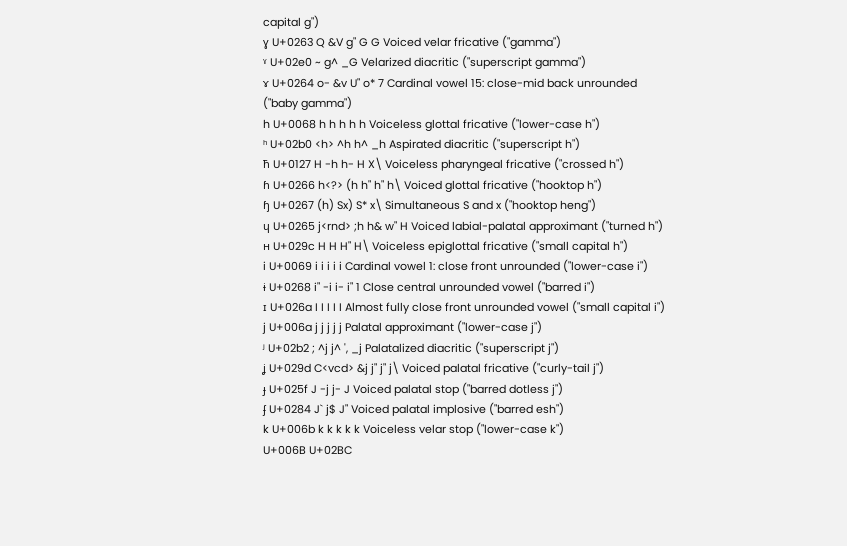capital g")
ɣ U+0263 Q &V g" G G Voiced velar fricative ("gamma")
ˠ U+02e0 ~ g^ _G Velarized diacritic ("superscript gamma")
ɤ U+0264 o- &v U" o* 7 Cardinal vowel 15: close-mid back unrounded ("baby gamma")
h U+0068 h h h h h Voiceless glottal fricative ("lower-case h")
ʰ U+02b0 <h> ^h h^ _h Aspirated diacritic ("superscript h")
ħ U+0127 H -h h- H X\ Voiceless pharyngeal fricative ("crossed h")
ɦ U+0266 h<?> (h h" h" h\ Voiced glottal fricative ("hooktop h")
ɧ U+0267 (h) Sx) S* x\ Simultaneous S and x ("hooktop heng")
ɥ U+0265 j<rnd> ;h h& w" H Voiced labial-palatal approximant ("turned h")
ʜ U+029c H H H" H\ Voiceless epiglottal fricative ("small capital h")
i U+0069 i i i i i Cardinal vowel 1: close front unrounded ("lower-case i")
ɨ U+0268 i" -i i- i" 1 Close central unrounded vowel ("barred i")
ɪ U+026a I I I I I Almost fully close front unrounded vowel ("small capital i")
j U+006a j j j j j Palatal approximant ("lower-case j")
ʲ U+02b2 ; ^j j^ ', _j Palatalized diacritic ("superscript j")
ʝ U+029d C<vcd> &j j" j" j\ Voiced palatal fricative ("curly-tail j")
ɟ U+025f J -j j- J Voiced palatal stop ("barred dotless j")
ʄ U+0284 J` j$ J" Voiced palatal implosive ("barred esh")
k U+006b k k k k k Voiceless velar stop ("lower-case k")
U+006B U+02BC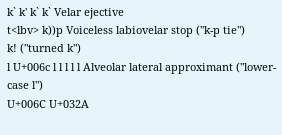k` k' k` k` Velar ejective
t<lbv> k))p Voiceless labiovelar stop ("k-p tie")
k! ("turned k")
l U+006c l l l l l Alveolar lateral approximant ("lower-case l")
U+006C U+032A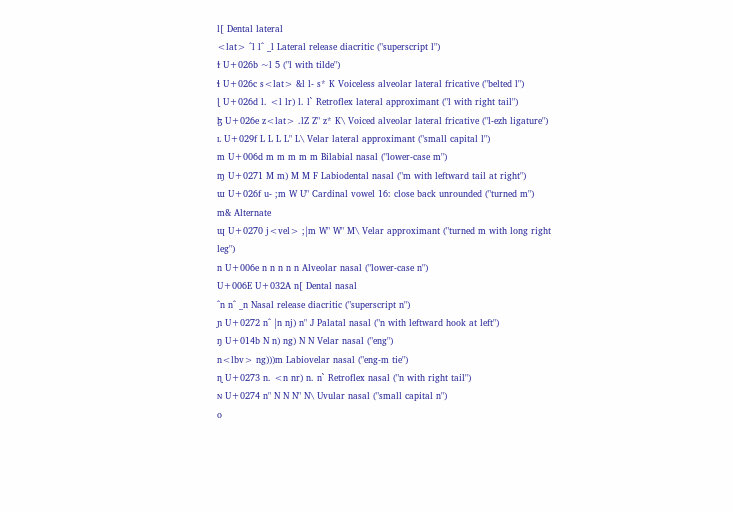l[ Dental lateral
<lat> ^l l^ _l Lateral release diacritic ("superscript l")
ɫ U+026b ~l 5 ("l with tilde")
ɬ U+026c s<lat> &l l- s* K Voiceless alveolar lateral fricative ("belted l")
ɭ U+026d l. <l lr) l. l` Retroflex lateral approximant ("l with right tail")
ɮ U+026e z<lat> .lZ Z" z* K\ Voiced alveolar lateral fricative ("l-ezh ligature")
ʟ U+029f L L L L" L\ Velar lateral approximant ("small capital l")
m U+006d m m m m m Bilabial nasal ("lower-case m")
ɱ U+0271 M m) M M F Labiodental nasal ("m with leftward tail at right")
ɯ U+026f u- ;m W U" Cardinal vowel 16: close back unrounded ("turned m")
m& Alternate
ɰ U+0270 j<vel> ;|m W" W" M\ Velar approximant ("turned m with long right leg")
n U+006e n n n n n Alveolar nasal ("lower-case n")
U+006E U+032A n[ Dental nasal
^n n^ _n Nasal release diacritic ("superscript n")
ɲ U+0272 n^ |n nj) n" J Palatal nasal ("n with leftward hook at left")
ŋ U+014b N n) ng) N N Velar nasal ("eng")
n<lbv> ng)))m Labiovelar nasal ("eng-m tie")
ɳ U+0273 n. <n nr) n. n` Retroflex nasal ("n with right tail")
ɴ U+0274 n" N N N" N\ Uvular nasal ("small capital n")
o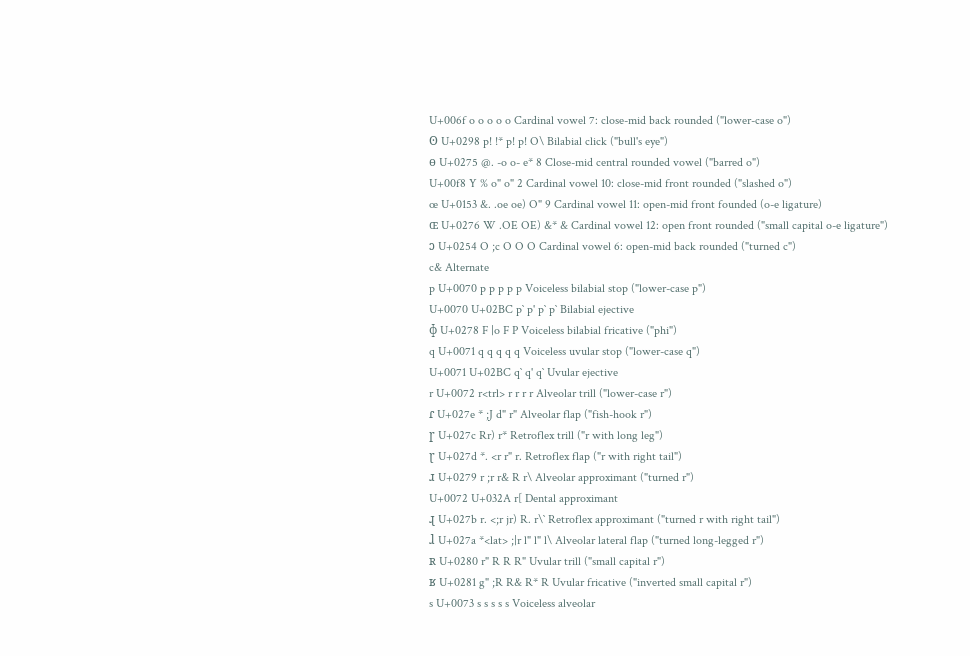U+006f o o o o o Cardinal vowel 7: close-mid back rounded ("lower-case o")
ʘ U+0298 p! !* p! p! O\ Bilabial click ("bull's eye")
ɵ U+0275 @. -o o- e* 8 Close-mid central rounded vowel ("barred o")
U+00f8 Y % o" o" 2 Cardinal vowel 10: close-mid front rounded ("slashed o")
œ U+0153 &. .oe oe) O" 9 Cardinal vowel 11: open-mid front founded (o-e ligature)
ɶ U+0276 W .OE OE) &* & Cardinal vowel 12: open front rounded ("small capital o-e ligature")
ɔ U+0254 O ;c O O O Cardinal vowel 6: open-mid back rounded ("turned c")
c& Alternate
p U+0070 p p p p p Voiceless bilabial stop ("lower-case p")
U+0070 U+02BC p` p' p` p` Bilabial ejective
ɸ U+0278 F |o F P Voiceless bilabial fricative ("phi")
q U+0071 q q q q q Voiceless uvular stop ("lower-case q")
U+0071 U+02BC q` q' q` Uvular ejective
r U+0072 r<trl> r r r r Alveolar trill ("lower-case r")
ɾ U+027e * ;J d" r" Alveolar flap ("fish-hook r")
ɼ U+027c Rr) r* Retroflex trill ("r with long leg")
ɽ U+027d *. <r r" r. Retroflex flap ("r with right tail")
ɹ U+0279 r ;r r& R r\ Alveolar approximant ("turned r")
U+0072 U+032A r[ Dental approximant
ɻ U+027b r. <;r jr) R. r\` Retroflex approximant ("turned r with right tail")
ɺ U+027a *<lat> ;|r l" l" l\ Alveolar lateral flap ("turned long-legged r")
ʀ U+0280 r" R R R" Uvular trill ("small capital r")
ʁ U+0281 g" ;R R& R* R Uvular fricative ("inverted small capital r")
s U+0073 s s s s s Voiceless alveolar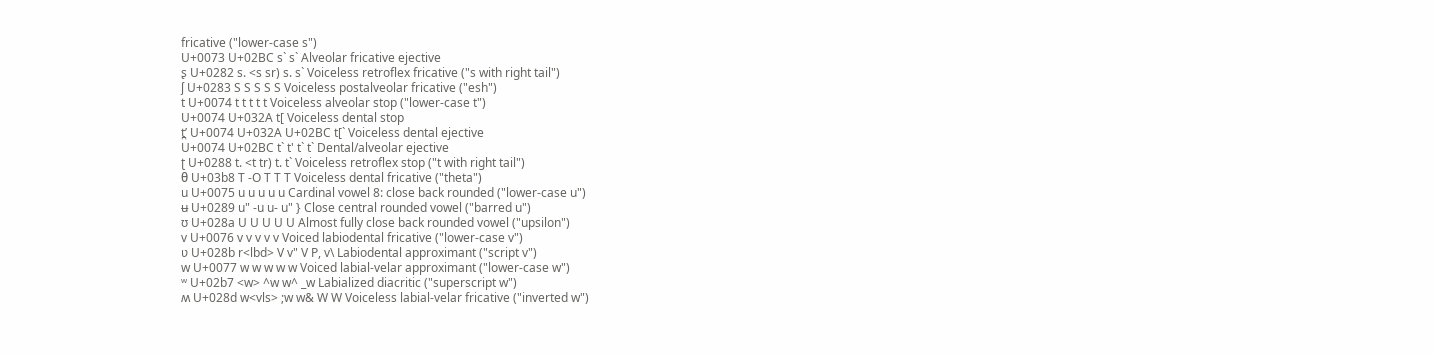fricative ("lower-case s")
U+0073 U+02BC s` s` Alveolar fricative ejective
ʂ U+0282 s. <s sr) s. s` Voiceless retroflex fricative ("s with right tail")
ʃ U+0283 S S S S S Voiceless postalveolar fricative ("esh")
t U+0074 t t t t t Voiceless alveolar stop ("lower-case t")
U+0074 U+032A t[ Voiceless dental stop
t̪ʼ U+0074 U+032A U+02BC t[` Voiceless dental ejective
U+0074 U+02BC t` t' t` t` Dental/alveolar ejective
ʈ U+0288 t. <t tr) t. t` Voiceless retroflex stop ("t with right tail")
θ U+03b8 T -O T T T Voiceless dental fricative ("theta")
u U+0075 u u u u u Cardinal vowel 8: close back rounded ("lower-case u")
ʉ U+0289 u" -u u- u" } Close central rounded vowel ("barred u")
ʊ U+028a U U U U U Almost fully close back rounded vowel ("upsilon")
v U+0076 v v v v v Voiced labiodental fricative ("lower-case v")
ʋ U+028b r<lbd> V v" V P, v\ Labiodental approximant ("script v")
w U+0077 w w w w w Voiced labial-velar approximant ("lower-case w")
ʷ U+02b7 <w> ^w w^ _w Labialized diacritic ("superscript w")
ʍ U+028d w<vls> ;w w& W W Voiceless labial-velar fricative ("inverted w")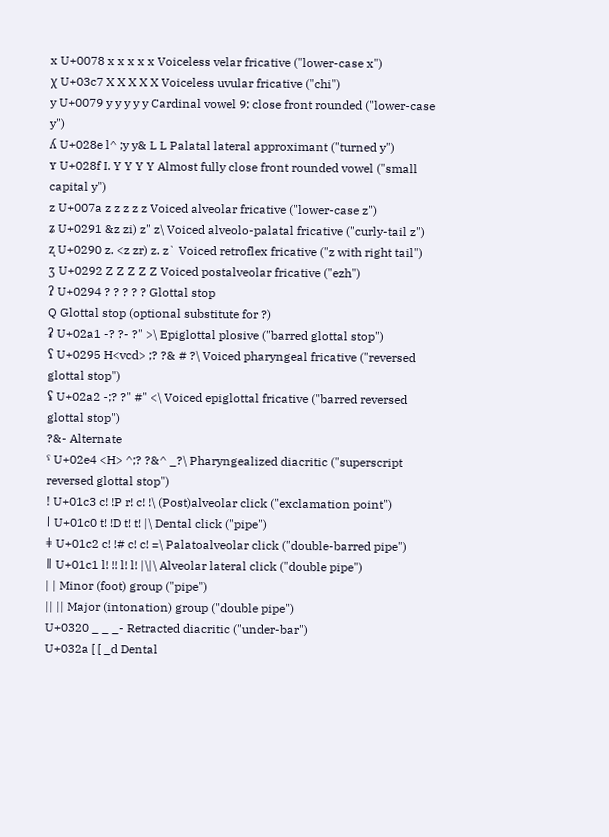x U+0078 x x x x x Voiceless velar fricative ("lower-case x")
χ U+03c7 X X X X X Voiceless uvular fricative ("chi")
y U+0079 y y y y y Cardinal vowel 9: close front rounded ("lower-case y")
ʎ U+028e l^ ;y y& L L Palatal lateral approximant ("turned y")
ʏ U+028f I. Y Y Y Y Almost fully close front rounded vowel ("small capital y")
z U+007a z z z z z Voiced alveolar fricative ("lower-case z")
ʑ U+0291 &z zi) z" z\ Voiced alveolo-palatal fricative ("curly-tail z")
ʐ U+0290 z. <z zr) z. z` Voiced retroflex fricative ("z with right tail")
ʒ U+0292 Z Z Z Z Z Voiced postalveolar fricative ("ezh")
ʔ U+0294 ? ? ? ? ? Glottal stop
Q Glottal stop (optional substitute for ?)
ʡ U+02a1 -? ?- ?" >\ Epiglottal plosive ("barred glottal stop")
ʕ U+0295 H<vcd> ;? ?& # ?\ Voiced pharyngeal fricative ("reversed glottal stop")
ʢ U+02a2 -;? ?" #" <\ Voiced epiglottal fricative ("barred reversed glottal stop")
?&- Alternate
ˤ U+02e4 <H> ^;? ?&^ _?\ Pharyngealized diacritic ("superscript reversed glottal stop")
ǃ U+01c3 c! !P r! c! !\ (Post)alveolar click ("exclamation point")
ǀ U+01c0 t! !D t! t! |\ Dental click ("pipe")
ǂ U+01c2 c! !# c! c! =\ Palatoalveolar click ("double-barred pipe")
ǁ U+01c1 l! !! l! l! |\|\ Alveolar lateral click ("double pipe")
| | Minor (foot) group ("pipe")
|| || Major (intonation) group ("double pipe")
U+0320 _ _ _- Retracted diacritic ("under-bar")
U+032a [ [ _d Dental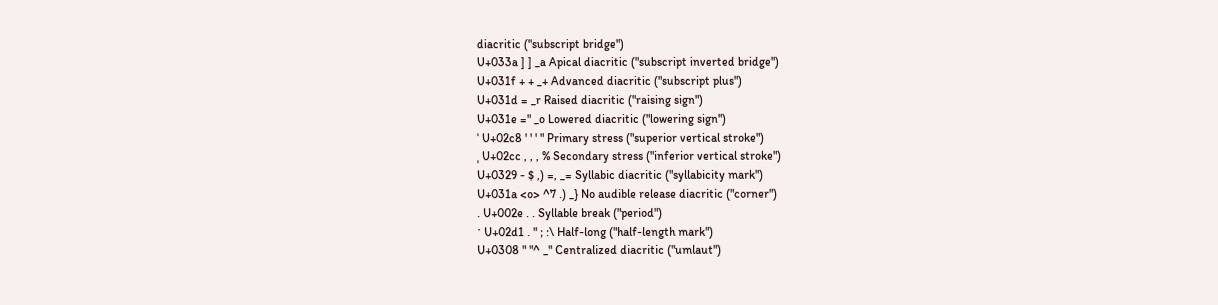diacritic ("subscript bridge")
U+033a ] ] _a Apical diacritic ("subscript inverted bridge")
U+031f + + _+ Advanced diacritic ("subscript plus")
U+031d = _r Raised diacritic ("raising sign")
U+031e =" _o Lowered diacritic ("lowering sign")
ˈ U+02c8 ' ' ' " Primary stress ("superior vertical stroke")
ˌ U+02cc , , , % Secondary stress ("inferior vertical stroke")
U+0329 - $ ,) =, _= Syllabic diacritic ("syllabicity mark")
U+031a <o> ^7 .) _} No audible release diacritic ("corner")
. U+002e . . Syllable break ("period")
ˑ U+02d1 . " ; :\ Half-long ("half-length mark")
U+0308 " "^ _" Centralized diacritic ("umlaut")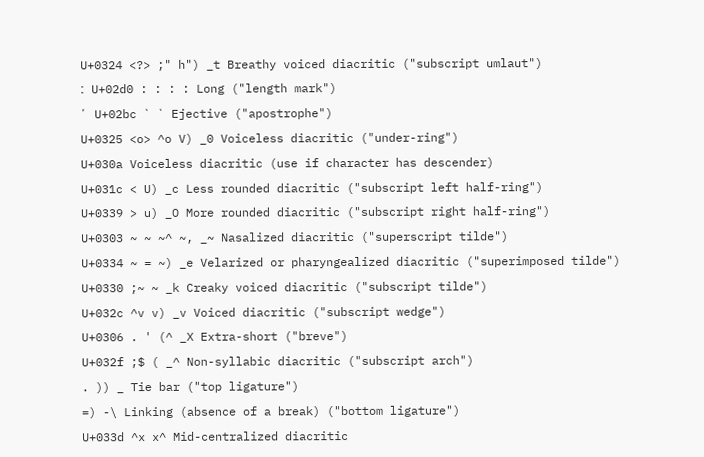U+0324 <?> ;" h") _t Breathy voiced diacritic ("subscript umlaut")
ː U+02d0 : : : : Long ("length mark")
ʼ U+02bc ` ` Ejective ("apostrophe")
U+0325 <o> ^o V) _0 Voiceless diacritic ("under-ring")
U+030a Voiceless diacritic (use if character has descender)
U+031c < U) _c Less rounded diacritic ("subscript left half-ring")
U+0339 > u) _O More rounded diacritic ("subscript right half-ring")
U+0303 ~ ~ ~^ ~, _~ Nasalized diacritic ("superscript tilde")
U+0334 ~ = ~) _e Velarized or pharyngealized diacritic ("superimposed tilde")
U+0330 ;~ ~ _k Creaky voiced diacritic ("subscript tilde")
U+032c ^v v) _v Voiced diacritic ("subscript wedge")
U+0306 . ' (^ _X Extra-short ("breve")
U+032f ;$ ( _^ Non-syllabic diacritic ("subscript arch")
. )) _ Tie bar ("top ligature")
=) -\ Linking (absence of a break) ("bottom ligature")
U+033d ^x x^ Mid-centralized diacritic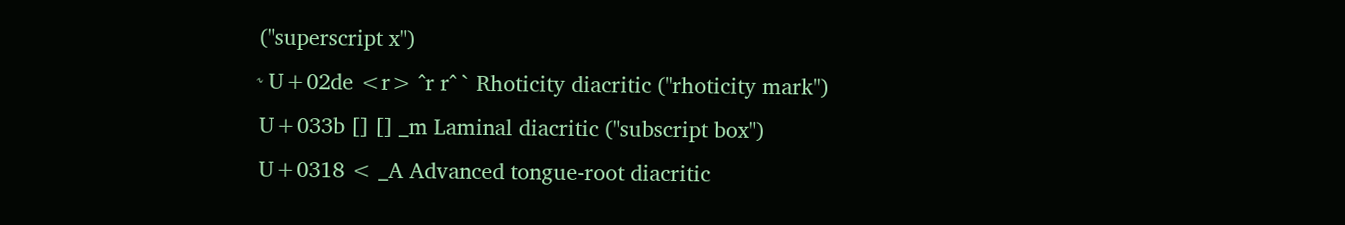("superscript x")
˞ U+02de <r> ^r r^ ` Rhoticity diacritic ("rhoticity mark")
U+033b [] [] _m Laminal diacritic ("subscript box")
U+0318 < _A Advanced tongue-root diacritic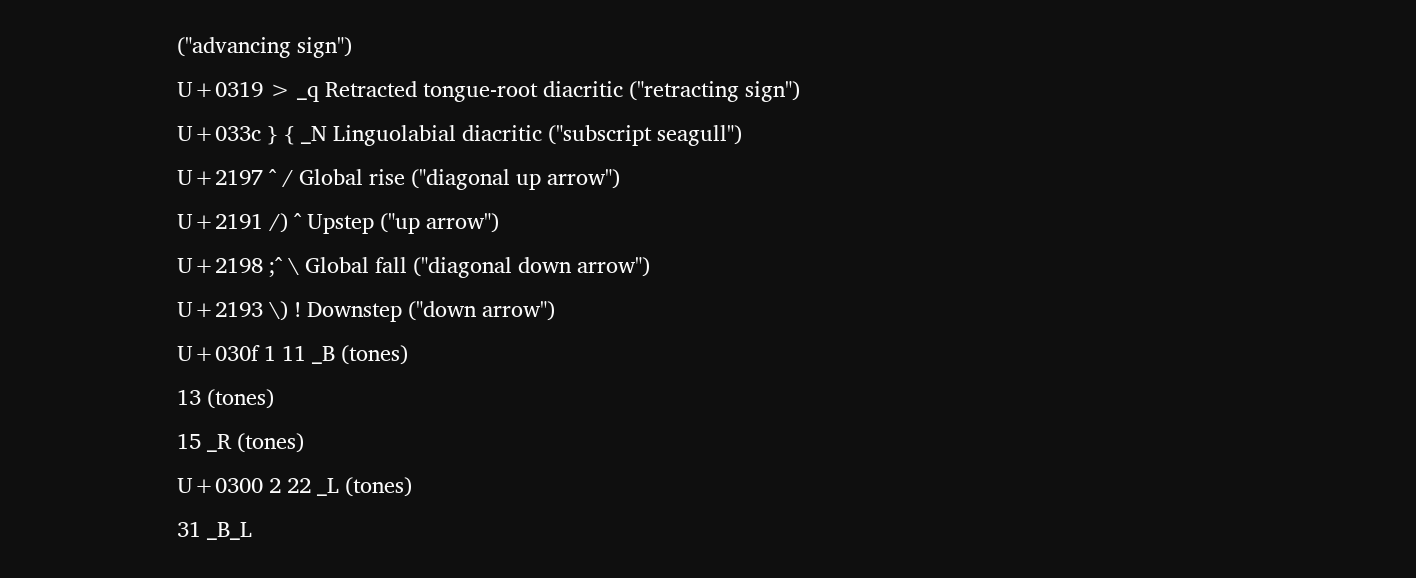("advancing sign")
U+0319 > _q Retracted tongue-root diacritic ("retracting sign")
U+033c } { _N Linguolabial diacritic ("subscript seagull")
U+2197 ^ / Global rise ("diagonal up arrow")
U+2191 /) ^ Upstep ("up arrow")
U+2198 ;^ \ Global fall ("diagonal down arrow")
U+2193 \) ! Downstep ("down arrow")
U+030f 1 11 _B (tones)
13 (tones)
15 _R (tones)
U+0300 2 22 _L (tones)
31 _B_L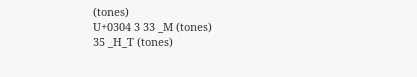(tones)
U+0304 3 33 _M (tones)
35 _H_T (tones)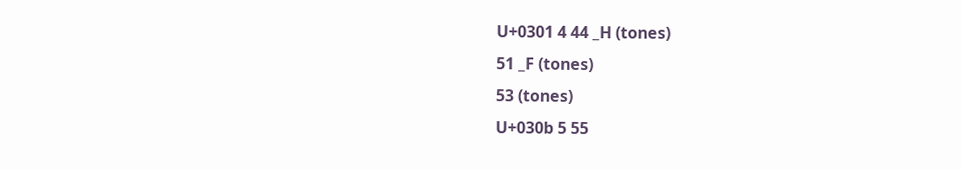U+0301 4 44 _H (tones)
51 _F (tones)
53 (tones)
U+030b 5 55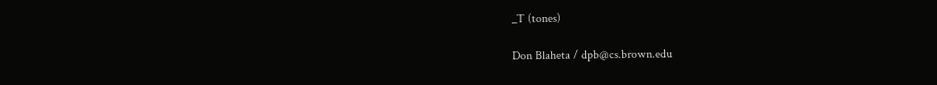_T (tones)

Don Blaheta / dpb@cs.brown.edu